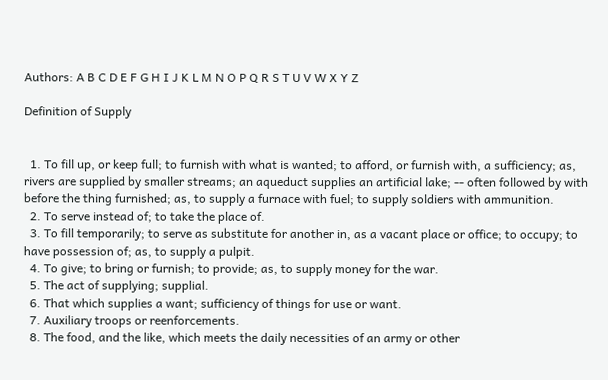Authors: A B C D E F G H I J K L M N O P Q R S T U V W X Y Z

Definition of Supply


  1. To fill up, or keep full; to furnish with what is wanted; to afford, or furnish with, a sufficiency; as, rivers are supplied by smaller streams; an aqueduct supplies an artificial lake; -- often followed by with before the thing furnished; as, to supply a furnace with fuel; to supply soldiers with ammunition.
  2. To serve instead of; to take the place of.
  3. To fill temporarily; to serve as substitute for another in, as a vacant place or office; to occupy; to have possession of; as, to supply a pulpit.
  4. To give; to bring or furnish; to provide; as, to supply money for the war.
  5. The act of supplying; supplial.
  6. That which supplies a want; sufficiency of things for use or want.
  7. Auxiliary troops or reenforcements.
  8. The food, and the like, which meets the daily necessities of an army or other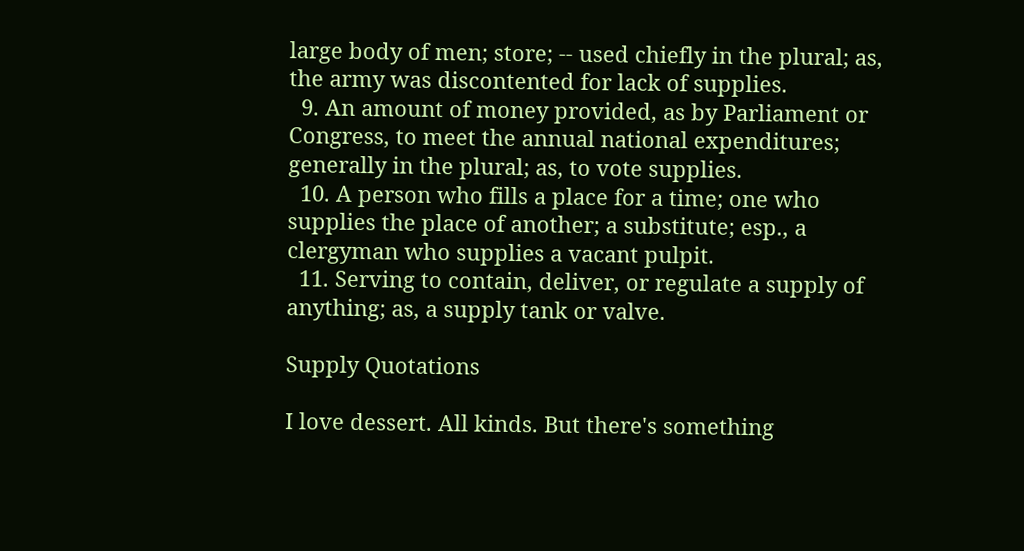large body of men; store; -- used chiefly in the plural; as, the army was discontented for lack of supplies.
  9. An amount of money provided, as by Parliament or Congress, to meet the annual national expenditures; generally in the plural; as, to vote supplies.
  10. A person who fills a place for a time; one who supplies the place of another; a substitute; esp., a clergyman who supplies a vacant pulpit.
  11. Serving to contain, deliver, or regulate a supply of anything; as, a supply tank or valve.

Supply Quotations

I love dessert. All kinds. But there's something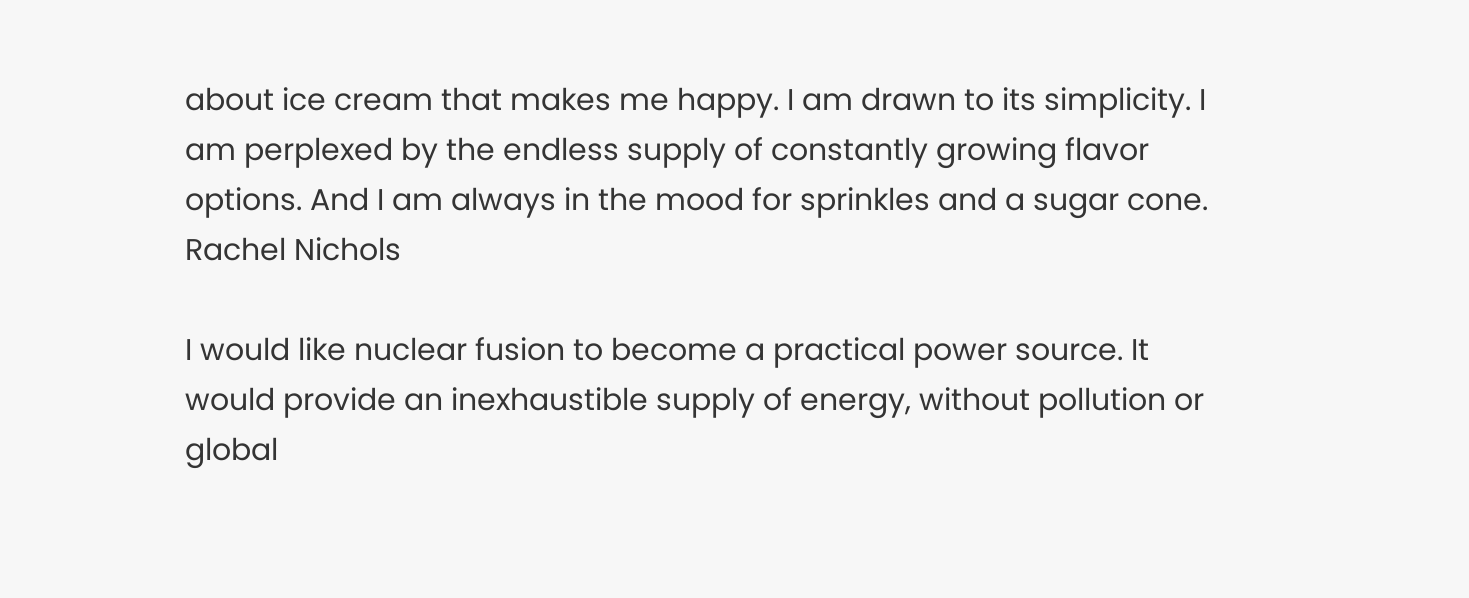about ice cream that makes me happy. I am drawn to its simplicity. I am perplexed by the endless supply of constantly growing flavor options. And I am always in the mood for sprinkles and a sugar cone.
Rachel Nichols

I would like nuclear fusion to become a practical power source. It would provide an inexhaustible supply of energy, without pollution or global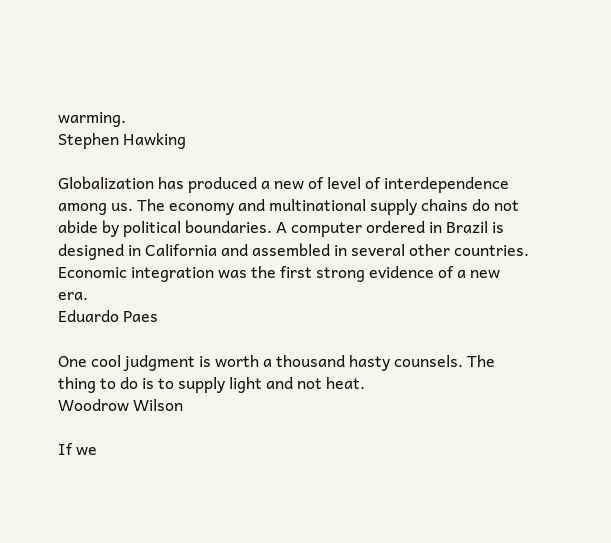warming.
Stephen Hawking

Globalization has produced a new of level of interdependence among us. The economy and multinational supply chains do not abide by political boundaries. A computer ordered in Brazil is designed in California and assembled in several other countries. Economic integration was the first strong evidence of a new era.
Eduardo Paes

One cool judgment is worth a thousand hasty counsels. The thing to do is to supply light and not heat.
Woodrow Wilson

If we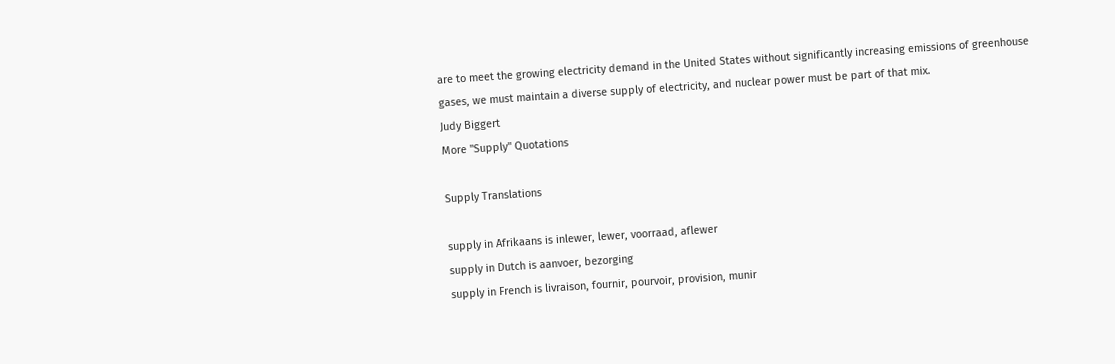are to meet the growing electricity demand in the United States without significantly increasing emissions of greenhouse gases, we must maintain a diverse supply of electricity, and nuclear power must be part of that mix.
Judy Biggert
More "Supply" Quotations

Supply Translations

supply in Afrikaans is inlewer, lewer, voorraad, aflewer
supply in Dutch is aanvoer, bezorging
supply in French is livraison, fournir, pourvoir, provision, munir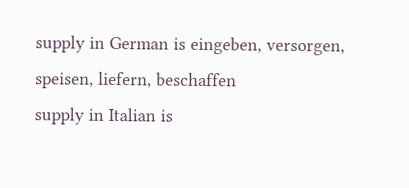supply in German is eingeben, versorgen, speisen, liefern, beschaffen
supply in Italian is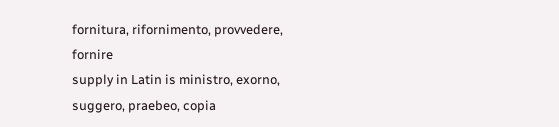fornitura, rifornimento, provvedere, fornire
supply in Latin is ministro, exorno, suggero, praebeo, copia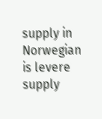supply in Norwegian is levere
supply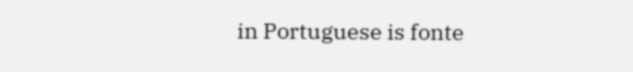in Portuguese is fonte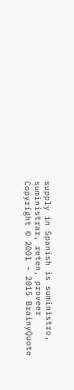supply in Spanish is suministro, suministrar, reten, proveer
Copyright © 2001 - 2015 BrainyQuote